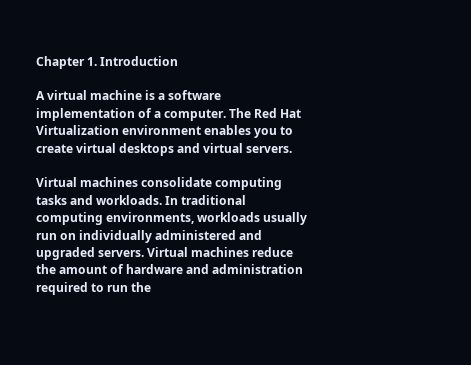Chapter 1. Introduction

A virtual machine is a software implementation of a computer. The Red Hat Virtualization environment enables you to create virtual desktops and virtual servers.

Virtual machines consolidate computing tasks and workloads. In traditional computing environments, workloads usually run on individually administered and upgraded servers. Virtual machines reduce the amount of hardware and administration required to run the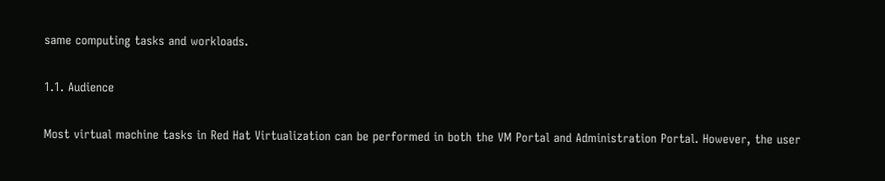same computing tasks and workloads.

1.1. Audience

Most virtual machine tasks in Red Hat Virtualization can be performed in both the VM Portal and Administration Portal. However, the user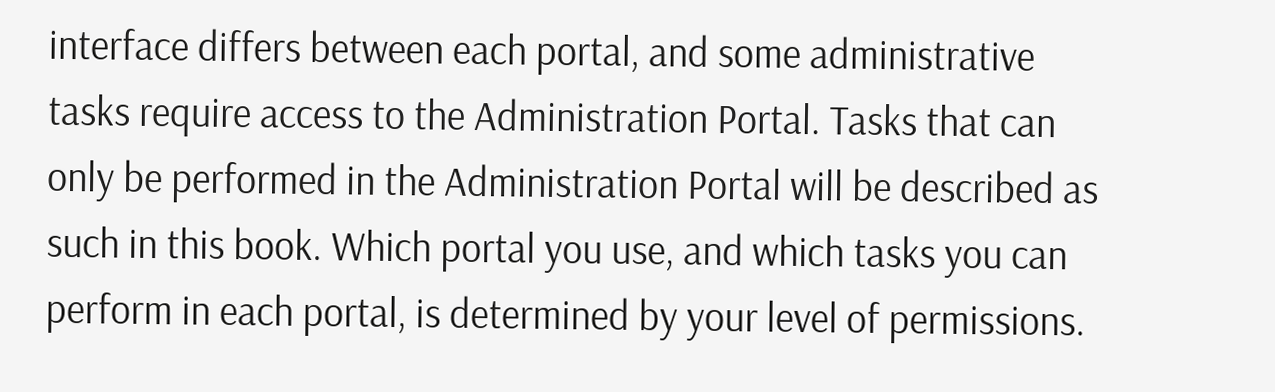interface differs between each portal, and some administrative tasks require access to the Administration Portal. Tasks that can only be performed in the Administration Portal will be described as such in this book. Which portal you use, and which tasks you can perform in each portal, is determined by your level of permissions.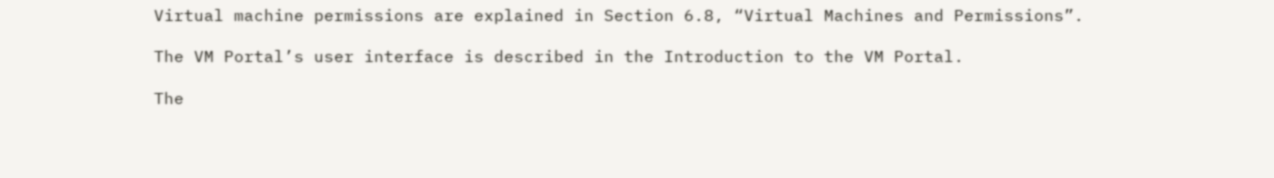Virtual machine permissions are explained in Section 6.8, “Virtual Machines and Permissions”.

The VM Portal’s user interface is described in the Introduction to the VM Portal.

The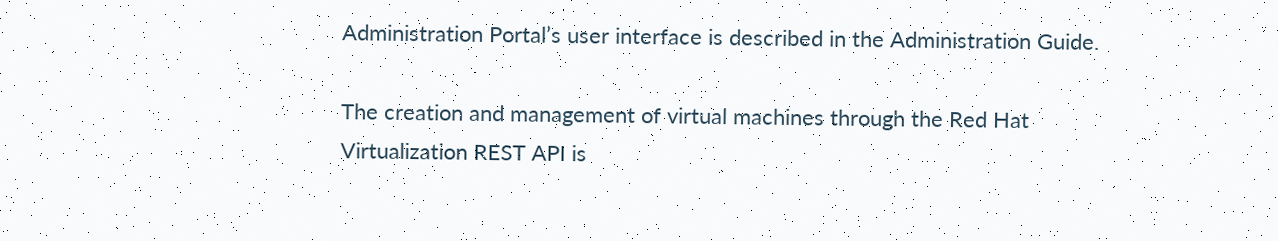Administration Portal’s user interface is described in the Administration Guide.

The creation and management of virtual machines through the Red Hat Virtualization REST API is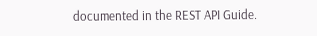documented in the REST API Guide.